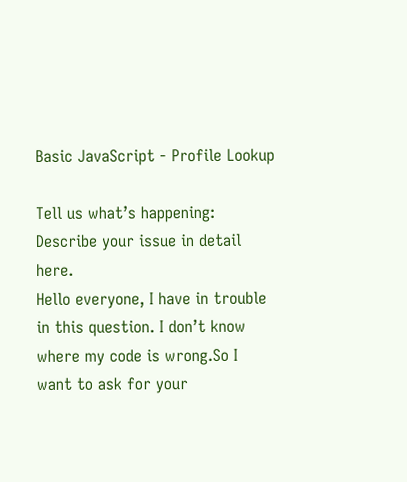Basic JavaScript - Profile Lookup

Tell us what’s happening:
Describe your issue in detail here.
Hello everyone, I have in trouble in this question. I don’t know where my code is wrong.So I want to ask for your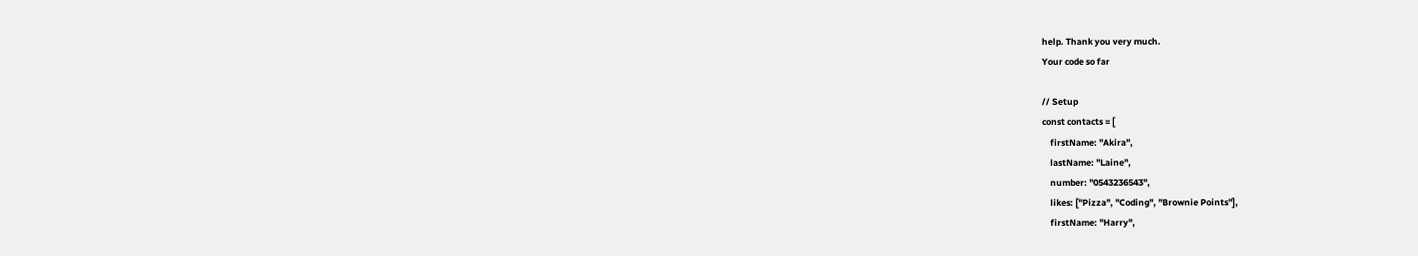help. Thank you very much.
Your code so far

// Setup
const contacts = [
    firstName: "Akira",
    lastName: "Laine",
    number: "0543236543",
    likes: ["Pizza", "Coding", "Brownie Points"],
    firstName: "Harry",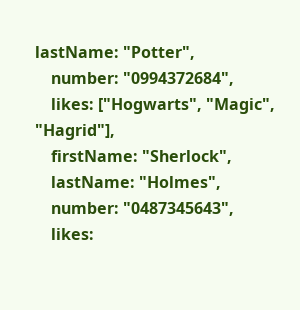lastName: "Potter",
    number: "0994372684",
    likes: ["Hogwarts", "Magic", "Hagrid"],
    firstName: "Sherlock",
    lastName: "Holmes",
    number: "0487345643",
    likes: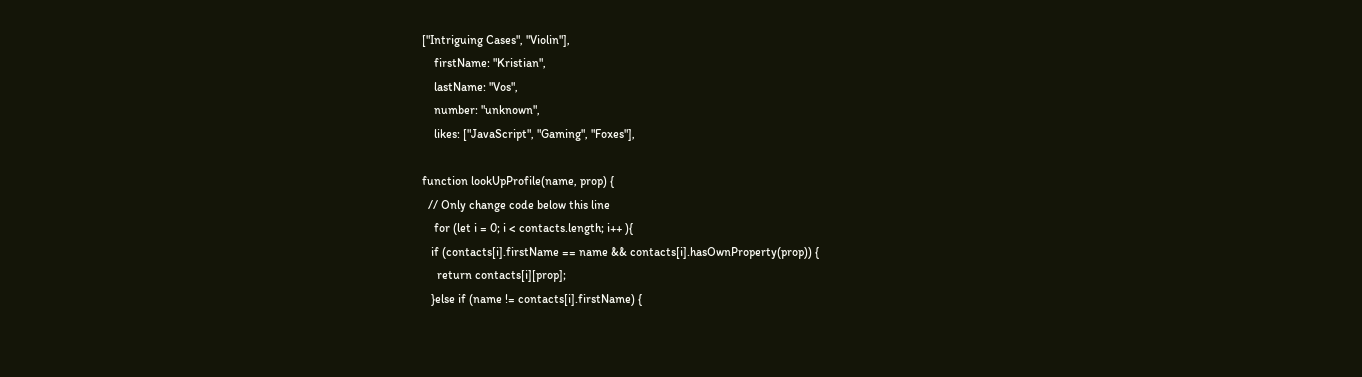["Intriguing Cases", "Violin"],
    firstName: "Kristian",
    lastName: "Vos",
    number: "unknown",
    likes: ["JavaScript", "Gaming", "Foxes"],

function lookUpProfile(name, prop) {
  // Only change code below this line
    for (let i = 0; i < contacts.length; i++ ){
   if (contacts[i].firstName == name && contacts[i].hasOwnProperty(prop)) {
     return contacts[i][prop];
   }else if (name != contacts[i].firstName) {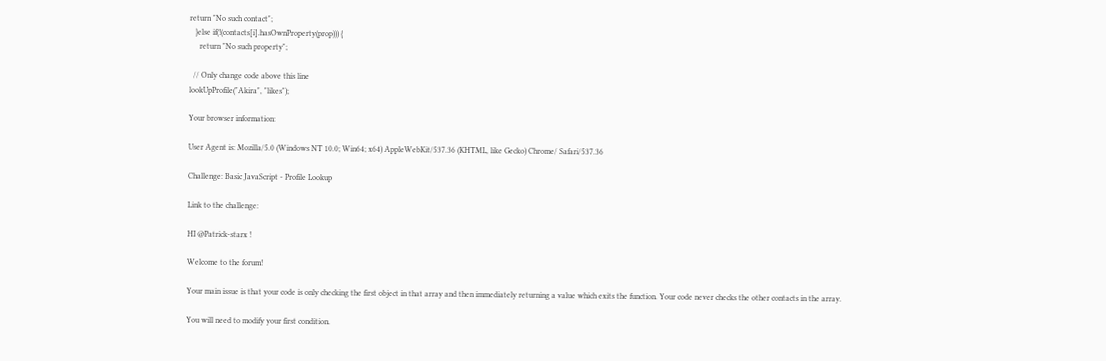return "No such contact";
   }else if(!(contacts[i].hasOwnProperty(prop))) {
     return "No such property";

  // Only change code above this line
lookUpProfile("Akira", "likes");

Your browser information:

User Agent is: Mozilla/5.0 (Windows NT 10.0; Win64; x64) AppleWebKit/537.36 (KHTML, like Gecko) Chrome/ Safari/537.36

Challenge: Basic JavaScript - Profile Lookup

Link to the challenge:

HI @Patrick-starx !

Welcome to the forum!

Your main issue is that your code is only checking the first object in that array and then immediately returning a value which exits the function. Your code never checks the other contacts in the array.

You will need to modify your first condition.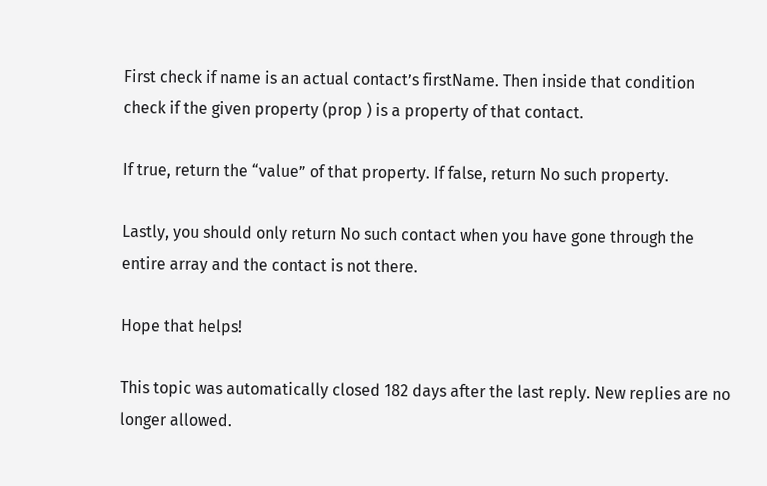First check if name is an actual contact’s firstName. Then inside that condition check if the given property (prop ) is a property of that contact.

If true, return the “value” of that property. If false, return No such property.

Lastly, you should only return No such contact when you have gone through the entire array and the contact is not there.

Hope that helps!

This topic was automatically closed 182 days after the last reply. New replies are no longer allowed.